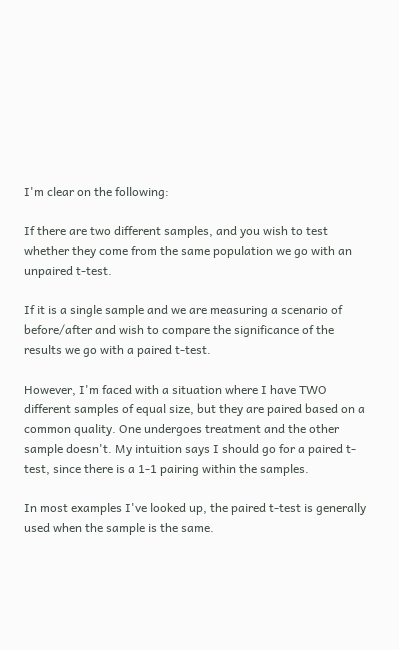I'm clear on the following:

If there are two different samples, and you wish to test whether they come from the same population we go with an unpaired t-test.

If it is a single sample and we are measuring a scenario of before/after and wish to compare the significance of the results we go with a paired t-test.

However, I'm faced with a situation where I have TWO different samples of equal size, but they are paired based on a common quality. One undergoes treatment and the other sample doesn't. My intuition says I should go for a paired t-test, since there is a 1-1 pairing within the samples.

In most examples I've looked up, the paired t-test is generally used when the sample is the same.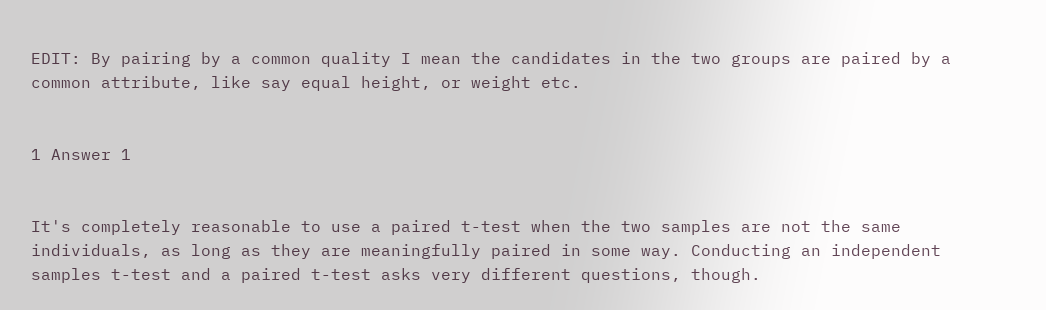EDIT: By pairing by a common quality I mean the candidates in the two groups are paired by a common attribute, like say equal height, or weight etc.


1 Answer 1


It's completely reasonable to use a paired t-test when the two samples are not the same individuals, as long as they are meaningfully paired in some way. Conducting an independent samples t-test and a paired t-test asks very different questions, though.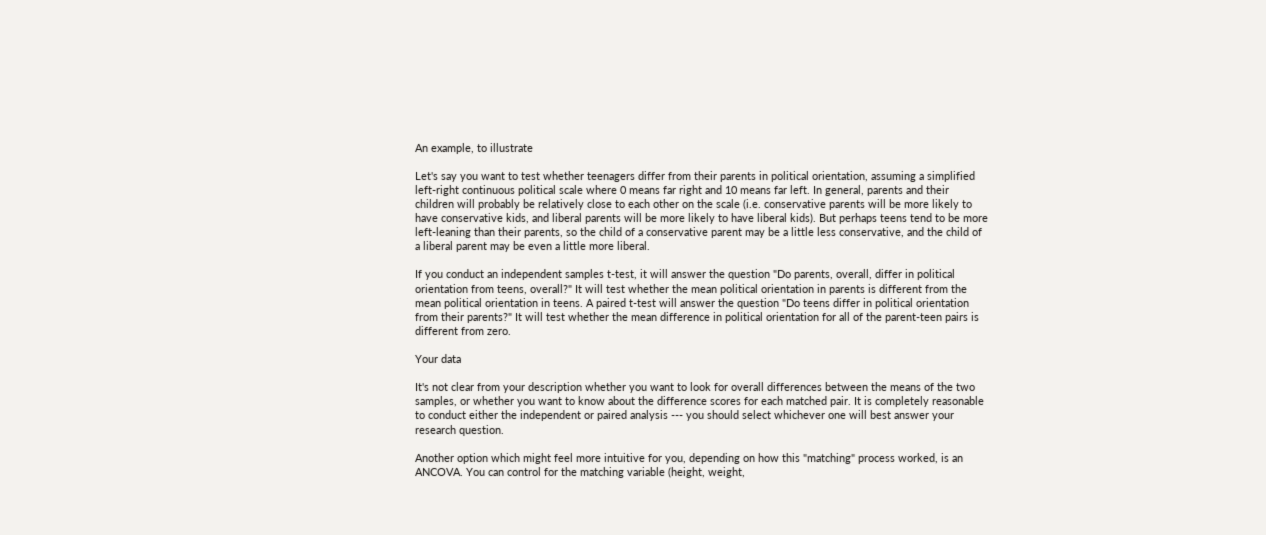An example, to illustrate

Let's say you want to test whether teenagers differ from their parents in political orientation, assuming a simplified left-right continuous political scale where 0 means far right and 10 means far left. In general, parents and their children will probably be relatively close to each other on the scale (i.e. conservative parents will be more likely to have conservative kids, and liberal parents will be more likely to have liberal kids). But perhaps teens tend to be more left-leaning than their parents, so the child of a conservative parent may be a little less conservative, and the child of a liberal parent may be even a little more liberal.

If you conduct an independent samples t-test, it will answer the question "Do parents, overall, differ in political orientation from teens, overall?" It will test whether the mean political orientation in parents is different from the mean political orientation in teens. A paired t-test will answer the question "Do teens differ in political orientation from their parents?" It will test whether the mean difference in political orientation for all of the parent-teen pairs is different from zero.

Your data

It's not clear from your description whether you want to look for overall differences between the means of the two samples, or whether you want to know about the difference scores for each matched pair. It is completely reasonable to conduct either the independent or paired analysis --- you should select whichever one will best answer your research question.

Another option which might feel more intuitive for you, depending on how this "matching" process worked, is an ANCOVA. You can control for the matching variable (height, weight,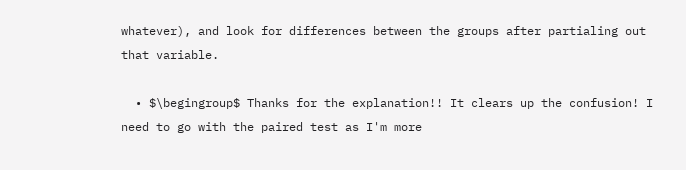whatever), and look for differences between the groups after partialing out that variable.

  • $\begingroup$ Thanks for the explanation!! It clears up the confusion! I need to go with the paired test as I'm more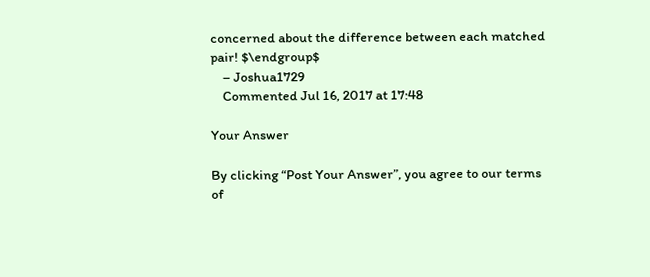concerned about the difference between each matched pair! $\endgroup$
    – Joshua1729
    Commented Jul 16, 2017 at 17:48

Your Answer

By clicking “Post Your Answer”, you agree to our terms of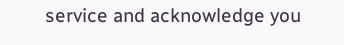service and acknowledge you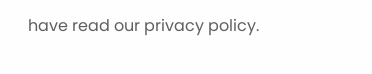have read our privacy policy.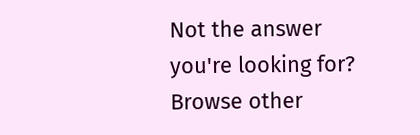Not the answer you're looking for? Browse other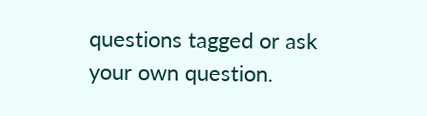questions tagged or ask your own question.